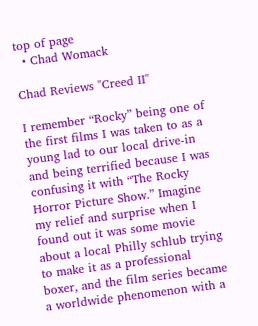top of page
  • Chad Womack

Chad Reviews "Creed II"

I remember “Rocky” being one of the first films I was taken to as a young lad to our local drive-in and being terrified because I was confusing it with “The Rocky Horror Picture Show.” Imagine my relief and surprise when I found out it was some movie about a local Philly schlub trying to make it as a professional boxer, and the film series became a worldwide phenomenon with a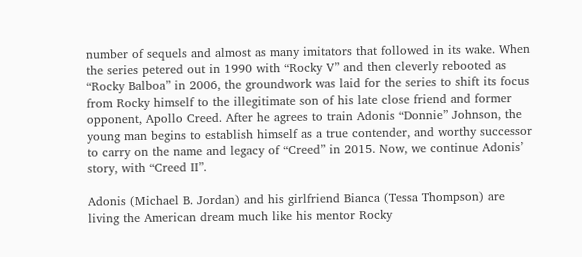number of sequels and almost as many imitators that followed in its wake. When the series petered out in 1990 with “Rocky V” and then cleverly rebooted as “Rocky Balboa” in 2006, the groundwork was laid for the series to shift its focus from Rocky himself to the illegitimate son of his late close friend and former opponent, Apollo Creed. After he agrees to train Adonis “Donnie” Johnson, the young man begins to establish himself as a true contender, and worthy successor to carry on the name and legacy of “Creed” in 2015. Now, we continue Adonis’ story, with “Creed II”.

Adonis (Michael B. Jordan) and his girlfriend Bianca (Tessa Thompson) are living the American dream much like his mentor Rocky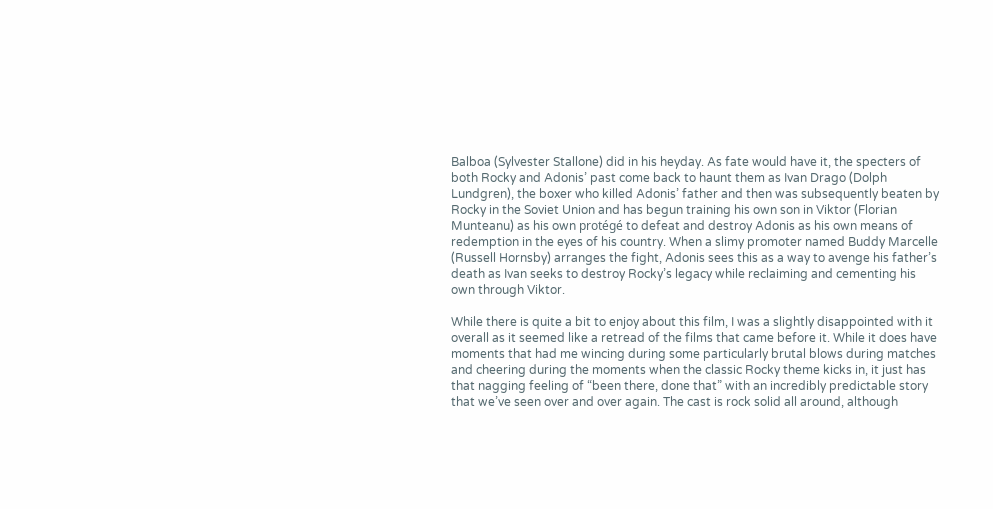Balboa (Sylvester Stallone) did in his heyday. As fate would have it, the specters of both Rocky and Adonis’ past come back to haunt them as Ivan Drago (Dolph Lundgren), the boxer who killed Adonis’ father and then was subsequently beaten by Rocky in the Soviet Union and has begun training his own son in Viktor (Florian Munteanu) as his own protégé to defeat and destroy Adonis as his own means of redemption in the eyes of his country. When a slimy promoter named Buddy Marcelle (Russell Hornsby) arranges the fight, Adonis sees this as a way to avenge his father’s death as Ivan seeks to destroy Rocky’s legacy while reclaiming and cementing his own through Viktor.

While there is quite a bit to enjoy about this film, I was a slightly disappointed with it overall as it seemed like a retread of the films that came before it. While it does have moments that had me wincing during some particularly brutal blows during matches and cheering during the moments when the classic Rocky theme kicks in, it just has that nagging feeling of “been there, done that” with an incredibly predictable story that we’ve seen over and over again. The cast is rock solid all around, although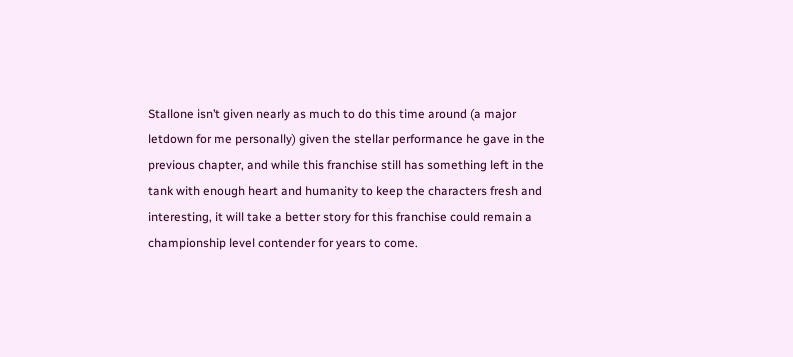Stallone isn’t given nearly as much to do this time around (a major letdown for me personally) given the stellar performance he gave in the previous chapter, and while this franchise still has something left in the tank with enough heart and humanity to keep the characters fresh and interesting, it will take a better story for this franchise could remain a championship level contender for years to come.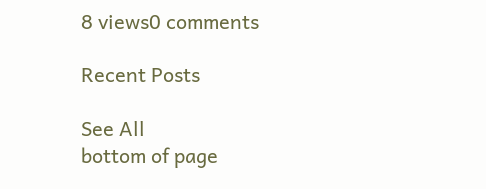8 views0 comments

Recent Posts

See All
bottom of page